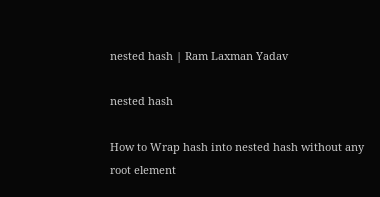nested hash | Ram Laxman Yadav

nested hash

How to Wrap hash into nested hash without any root element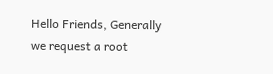Hello Friends, Generally we request a root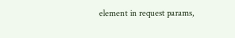element in request params,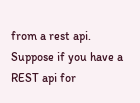from a rest api. Suppose if you have a REST api for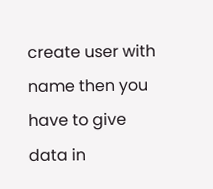create user with name then you have to give data in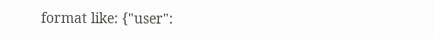format like: {"user":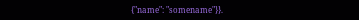{"name": "somename"}}.